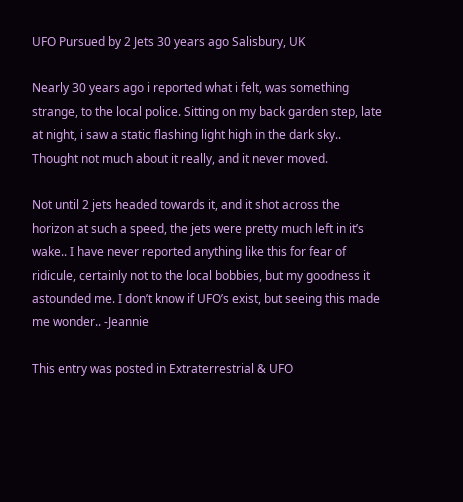UFO Pursued by 2 Jets 30 years ago Salisbury, UK

Nearly 30 years ago i reported what i felt, was something strange, to the local police. Sitting on my back garden step, late at night, i saw a static flashing light high in the dark sky.. Thought not much about it really, and it never moved.

Not until 2 jets headed towards it, and it shot across the horizon at such a speed, the jets were pretty much left in it’s wake.. I have never reported anything like this for fear of ridicule, certainly not to the local bobbies, but my goodness it astounded me. I don’t know if UFO’s exist, but seeing this made me wonder.. -Jeannie

This entry was posted in Extraterrestrial & UFO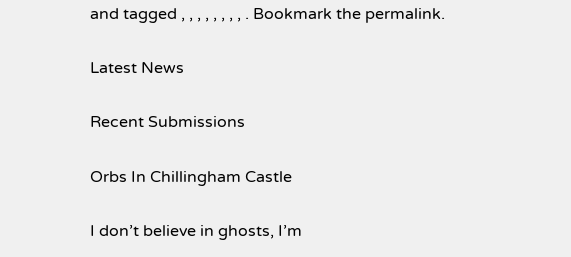and tagged , , , , , , , , . Bookmark the permalink.

Latest News

Recent Submissions

Orbs In Chillingham Castle

I don’t believe in ghosts, I’m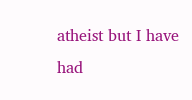atheist but I have had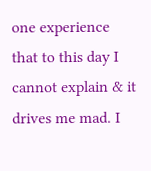one experience that to this day I cannot explain & it drives me mad. I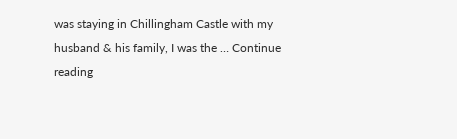was staying in Chillingham Castle with my husband & his family, I was the … Continue reading